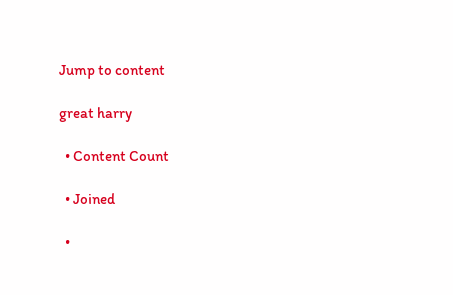Jump to content

great harry

  • Content Count

  • Joined

  •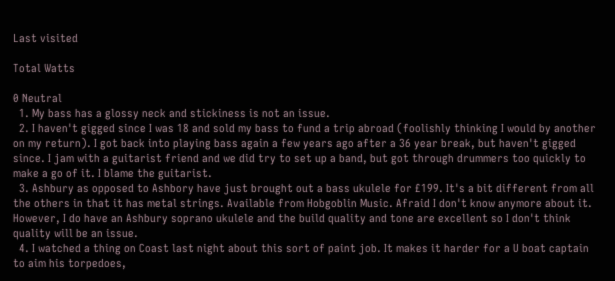Last visited

Total Watts

0 Neutral
  1. My bass has a glossy neck and stickiness is not an issue.
  2. I haven't gigged since I was 18 and sold my bass to fund a trip abroad (foolishly thinking I would by another on my return). I got back into playing bass again a few years ago after a 36 year break, but haven't gigged since. I jam with a guitarist friend and we did try to set up a band, but got through drummers too quickly to make a go of it. I blame the guitarist.
  3. Ashbury as opposed to Ashbory have just brought out a bass ukulele for £199. It's a bit different from all the others in that it has metal strings. Available from Hobgoblin Music. Afraid I don't know anymore about it. However, I do have an Ashbury soprano ukulele and the build quality and tone are excellent so I don't think quality will be an issue.
  4. I watched a thing on Coast last night about this sort of paint job. It makes it harder for a U boat captain to aim his torpedoes,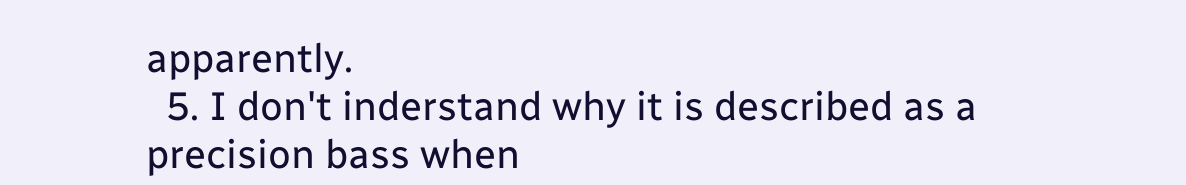apparently.
  5. I don't inderstand why it is described as a precision bass when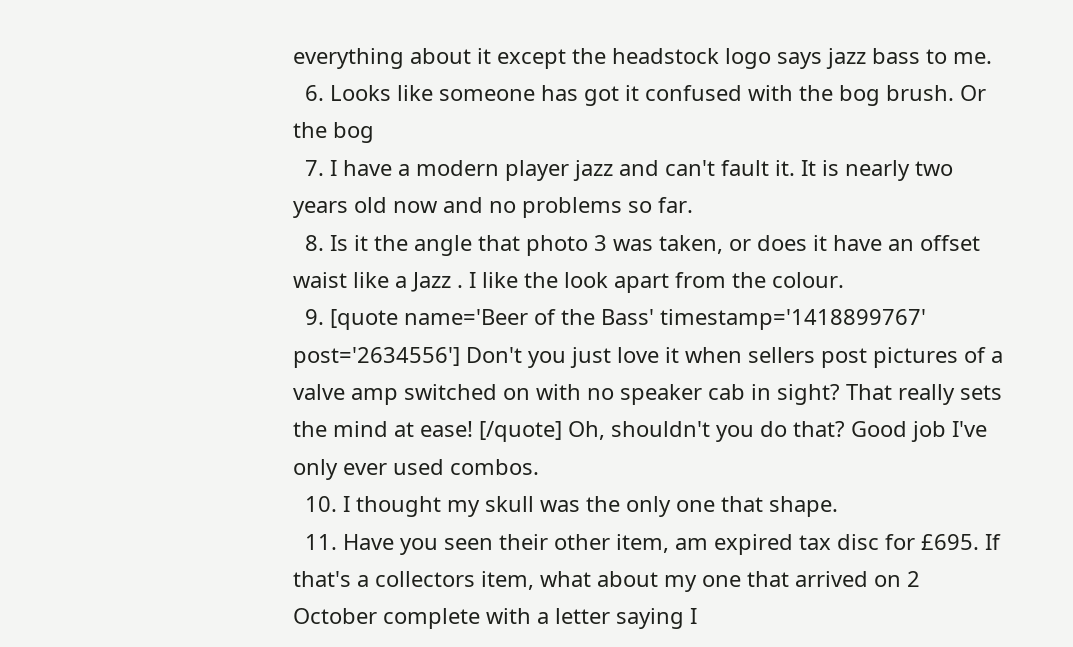everything about it except the headstock logo says jazz bass to me.
  6. Looks like someone has got it confused with the bog brush. Or the bog
  7. I have a modern player jazz and can't fault it. It is nearly two years old now and no problems so far.
  8. Is it the angle that photo 3 was taken, or does it have an offset waist like a Jazz . I like the look apart from the colour.
  9. [quote name='Beer of the Bass' timestamp='1418899767' post='2634556'] Don't you just love it when sellers post pictures of a valve amp switched on with no speaker cab in sight? That really sets the mind at ease! [/quote] Oh, shouldn't you do that? Good job I've only ever used combos.
  10. I thought my skull was the only one that shape.
  11. Have you seen their other item, am expired tax disc for £695. If that's a collectors item, what about my one that arrived on 2 October complete with a letter saying I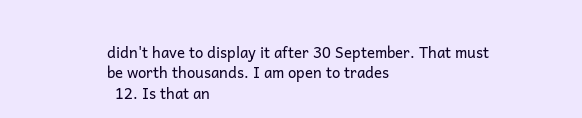didn't have to display it after 30 September. That must be worth thousands. I am open to trades
  12. Is that an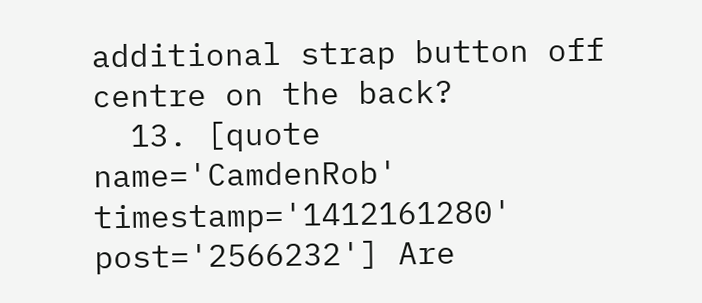additional strap button off centre on the back?
  13. [quote name='CamdenRob' timestamp='1412161280' post='2566232'] Are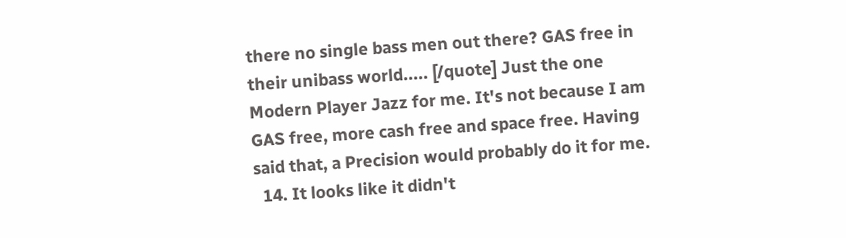there no single bass men out there? GAS free in their unibass world..... [/quote] Just the one Modern Player Jazz for me. It's not because I am GAS free, more cash free and space free. Having said that, a Precision would probably do it for me.
  14. It looks like it didn't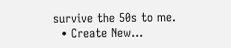survive the 50s to me.
  • Create New...